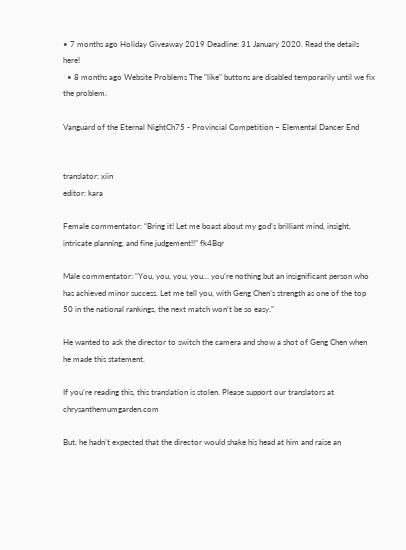• 7 months ago Holiday Giveaway 2019 Deadline: 31 January 2020. Read the details here!
  • 8 months ago Website Problems The "like" buttons are disabled temporarily until we fix the problem.

Vanguard of the Eternal NightCh75 - Provincial Competition – Elemental Dancer End


translator: xiin
editor: kara

Female commentator: “Bring it! Let me boast about my god’s brilliant mind, insight, intricate planning, and fine judgement!!” fk4Bqr

Male commentator: “You, you, you, you… you’re nothing but an insignificant person who has achieved minor success. Let me tell you, with Geng Chen’s strength as one of the top 50 in the national rankings, the next match won’t be so easy.”

He wanted to ask the director to switch the camera and show a shot of Geng Chen when he made this statement.

If you're reading this, this translation is stolen. Please support our translators at chrysanthemumgarden.com

But, he hadn’t expected that the director would shake his head at him and raise an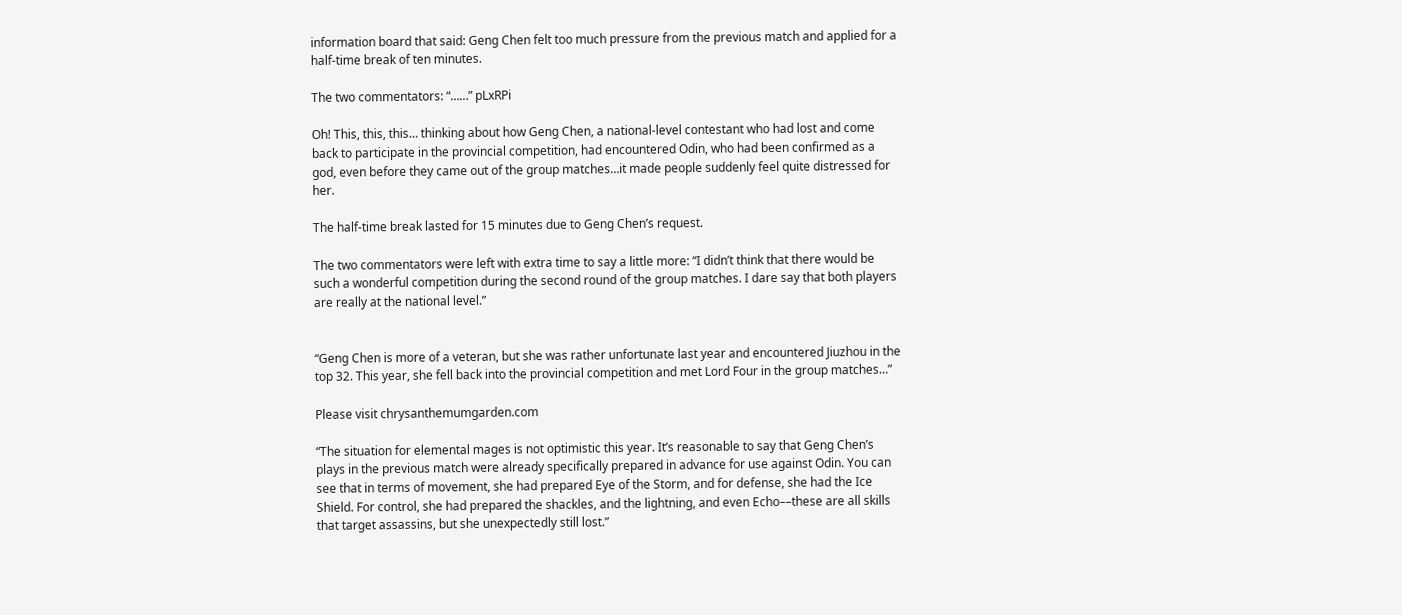information board that said: Geng Chen felt too much pressure from the previous match and applied for a half-time break of ten minutes.

The two commentators: “……” pLxRPi

Oh! This, this, this… thinking about how Geng Chen, a national-level contestant who had lost and come back to participate in the provincial competition, had encountered Odin, who had been confirmed as a god, even before they came out of the group matches…it made people suddenly feel quite distressed for her.

The half-time break lasted for 15 minutes due to Geng Chen’s request.

The two commentators were left with extra time to say a little more: “I didn’t think that there would be such a wonderful competition during the second round of the group matches. I dare say that both players are really at the national level.”


“Geng Chen is more of a veteran, but she was rather unfortunate last year and encountered Jiuzhou in the top 32. This year, she fell back into the provincial competition and met Lord Four in the group matches…”

Please visit chrysanthemumgarden.com

“The situation for elemental mages is not optimistic this year. It’s reasonable to say that Geng Chen’s plays in the previous match were already specifically prepared in advance for use against Odin. You can see that in terms of movement, she had prepared Eye of the Storm, and for defense, she had the Ice Shield. For control, she had prepared the shackles, and the lightning, and even Echo––these are all skills that target assassins, but she unexpectedly still lost.”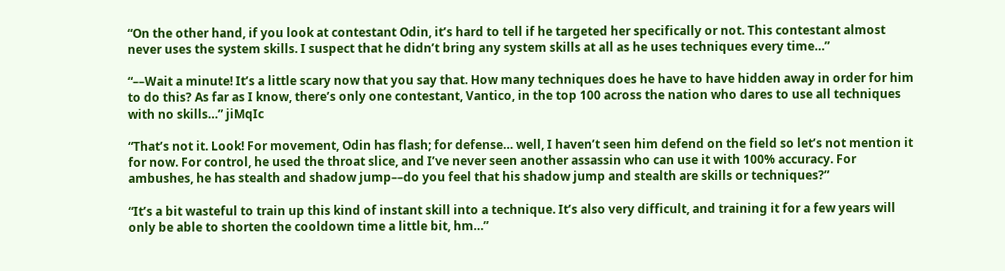“On the other hand, if you look at contestant Odin, it’s hard to tell if he targeted her specifically or not. This contestant almost never uses the system skills. I suspect that he didn’t bring any system skills at all as he uses techniques every time…”

“––Wait a minute! It’s a little scary now that you say that. How many techniques does he have to have hidden away in order for him to do this? As far as I know, there’s only one contestant, Vantico, in the top 100 across the nation who dares to use all techniques with no skills…” jiMqIc

“That’s not it. Look! For movement, Odin has flash; for defense… well, I haven’t seen him defend on the field so let’s not mention it for now. For control, he used the throat slice, and I’ve never seen another assassin who can use it with 100% accuracy. For ambushes, he has stealth and shadow jump––do you feel that his shadow jump and stealth are skills or techniques?”

“It’s a bit wasteful to train up this kind of instant skill into a technique. It’s also very difficult, and training it for a few years will only be able to shorten the cooldown time a little bit, hm…”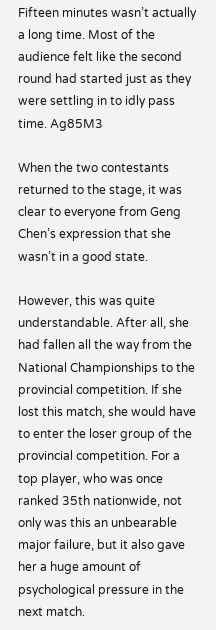Fifteen minutes wasn’t actually a long time. Most of the audience felt like the second round had started just as they were settling in to idly pass time. Ag85M3

When the two contestants returned to the stage, it was clear to everyone from Geng Chen’s expression that she wasn’t in a good state.

However, this was quite understandable. After all, she had fallen all the way from the National Championships to the provincial competition. If she lost this match, she would have to enter the loser group of the provincial competition. For a top player, who was once ranked 35th nationwide, not only was this an unbearable major failure, but it also gave her a huge amount of psychological pressure in the next match.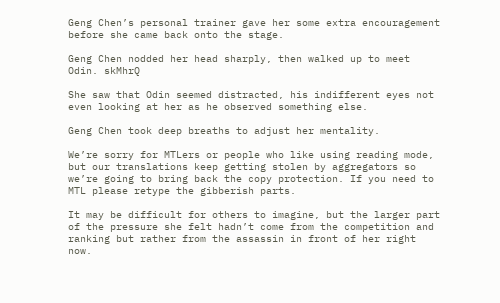Geng Chen’s personal trainer gave her some extra encouragement before she came back onto the stage.

Geng Chen nodded her head sharply, then walked up to meet Odin. skMhrQ

She saw that Odin seemed distracted, his indifferent eyes not even looking at her as he observed something else.

Geng Chen took deep breaths to adjust her mentality.

We’re sorry for MTLers or people who like using reading mode, but our translations keep getting stolen by aggregators so we’re going to bring back the copy protection. If you need to MTL please retype the gibberish parts.

It may be difficult for others to imagine, but the larger part of the pressure she felt hadn’t come from the competition and ranking but rather from the assassin in front of her right now.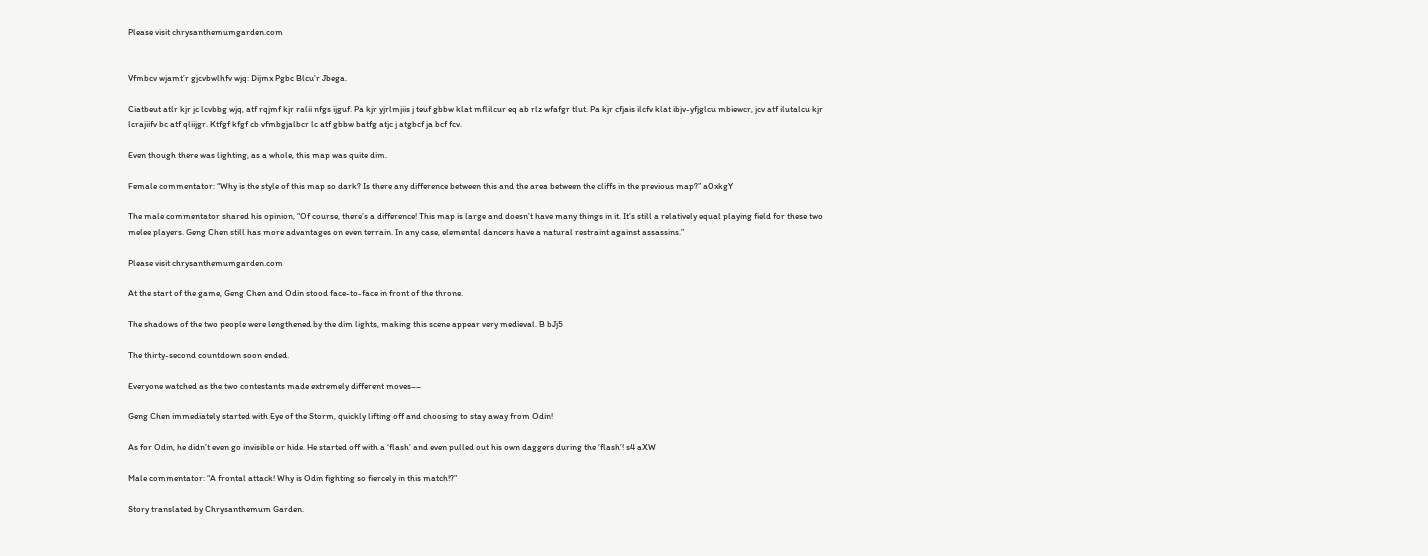Please visit chrysanthemumgarden.com


Vfmbcv wjamt’r gjcvbwlhfv wjq: Dijmx Pgbc Blcu’r Jbega.

Ciatbeut atlr kjr jc lcvbbg wjq, atf rqjmf kjr ralii nfgs ijguf. Pa kjr yjrlmjiis j teuf gbbw klat mflilcur eq ab rlz wfafgr tlut. Pa kjr cfjais ilcfv klat ibjv-yfjglcu mbiewcr, jcv atf ilutalcu kjr lcrajiifv bc atf qliijgr. Ktfgf kfgf cb vfmbgjalbcr lc atf gbbw batfg atjc j atgbcf ja bcf fcv.

Even though there was lighting, as a whole, this map was quite dim.

Female commentator: “Why is the style of this map so dark? Is there any difference between this and the area between the cliffs in the previous map?” a0xkgY

The male commentator shared his opinion, “Of course, there’s a difference! This map is large and doesn’t have many things in it. It’s still a relatively equal playing field for these two melee players. Geng Chen still has more advantages on even terrain. In any case, elemental dancers have a natural restraint against assassins.”

Please visit chrysanthemumgarden.com

At the start of the game, Geng Chen and Odin stood face-to-face in front of the throne.

The shadows of the two people were lengthened by the dim lights, making this scene appear very medieval. B bJj5

The thirty-second countdown soon ended.

Everyone watched as the two contestants made extremely different moves––

Geng Chen immediately started with Eye of the Storm, quickly lifting off and choosing to stay away from Odin!

As for Odin, he didn’t even go invisible or hide. He started off with a ‘flash’ and even pulled out his own daggers during the ‘flash’! s4 aXW

Male commentator: “A frontal attack! Why is Odin fighting so fiercely in this match!?”

Story translated by Chrysanthemum Garden.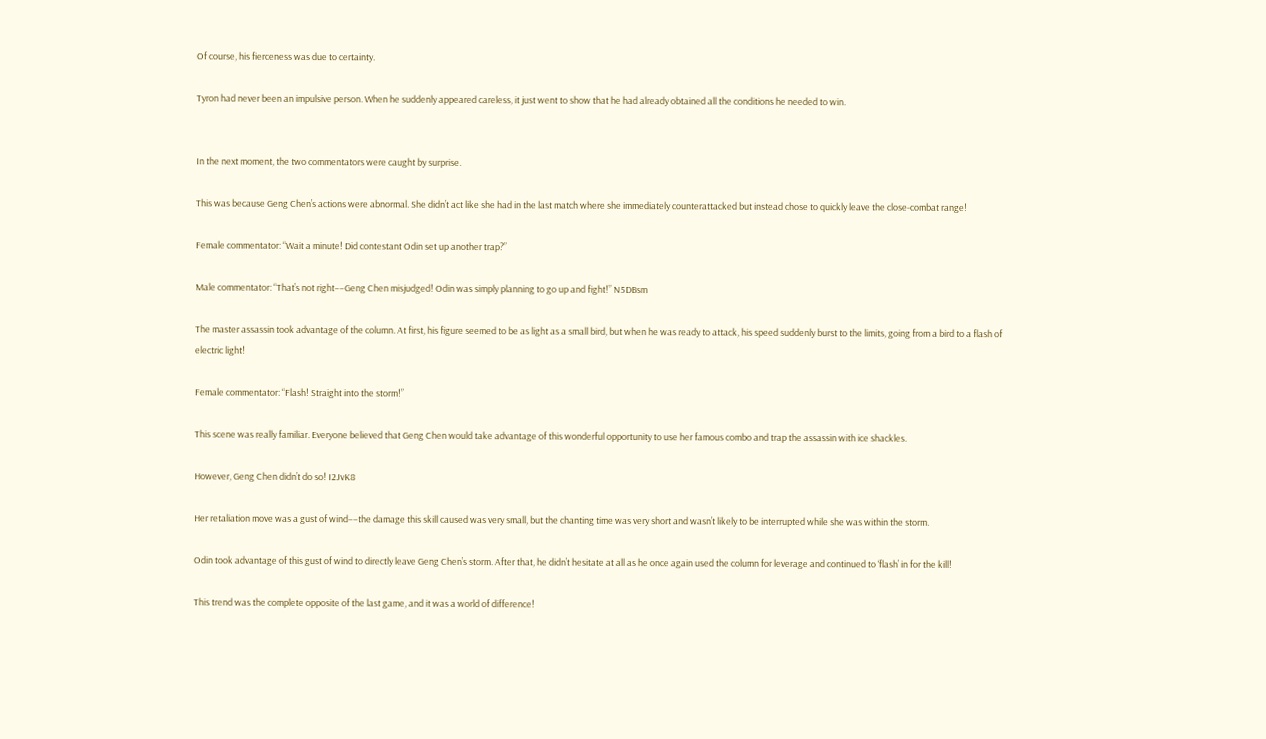Of course, his fierceness was due to certainty.

Tyron had never been an impulsive person. When he suddenly appeared careless, it just went to show that he had already obtained all the conditions he needed to win.


In the next moment, the two commentators were caught by surprise.

This was because Geng Chen’s actions were abnormal. She didn’t act like she had in the last match where she immediately counterattacked but instead chose to quickly leave the close-combat range!

Female commentator: “Wait a minute! Did contestant Odin set up another trap?”

Male commentator: “That’s not right––Geng Chen misjudged! Odin was simply planning to go up and fight!” N5DBsm

The master assassin took advantage of the column. At first, his figure seemed to be as light as a small bird, but when he was ready to attack, his speed suddenly burst to the limits, going from a bird to a flash of electric light!

Female commentator: “Flash! Straight into the storm!”

This scene was really familiar. Everyone believed that Geng Chen would take advantage of this wonderful opportunity to use her famous combo and trap the assassin with ice shackles.

However, Geng Chen didn’t do so! I2JvK8

Her retaliation move was a gust of wind––the damage this skill caused was very small, but the chanting time was very short and wasn’t likely to be interrupted while she was within the storm.

Odin took advantage of this gust of wind to directly leave Geng Chen’s storm. After that, he didn’t hesitate at all as he once again used the column for leverage and continued to ‘flash’ in for the kill!

This trend was the complete opposite of the last game, and it was a world of difference!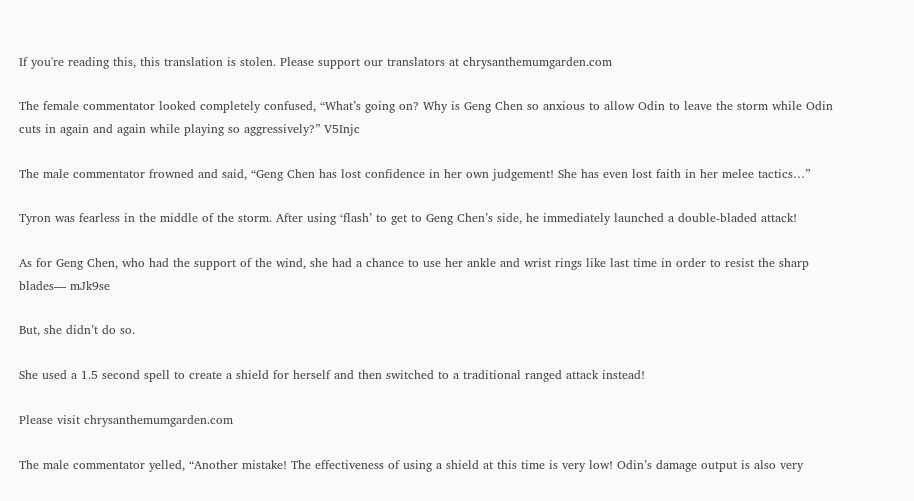If you're reading this, this translation is stolen. Please support our translators at chrysanthemumgarden.com

The female commentator looked completely confused, “What’s going on? Why is Geng Chen so anxious to allow Odin to leave the storm while Odin cuts in again and again while playing so aggressively?” V5Injc

The male commentator frowned and said, “Geng Chen has lost confidence in her own judgement! She has even lost faith in her melee tactics…”

Tyron was fearless in the middle of the storm. After using ‘flash’ to get to Geng Chen’s side, he immediately launched a double-bladed attack!

As for Geng Chen, who had the support of the wind, she had a chance to use her ankle and wrist rings like last time in order to resist the sharp blades–– mJk9se

But, she didn’t do so.

She used a 1.5 second spell to create a shield for herself and then switched to a traditional ranged attack instead!

Please visit chrysanthemumgarden.com

The male commentator yelled, “Another mistake! The effectiveness of using a shield at this time is very low! Odin’s damage output is also very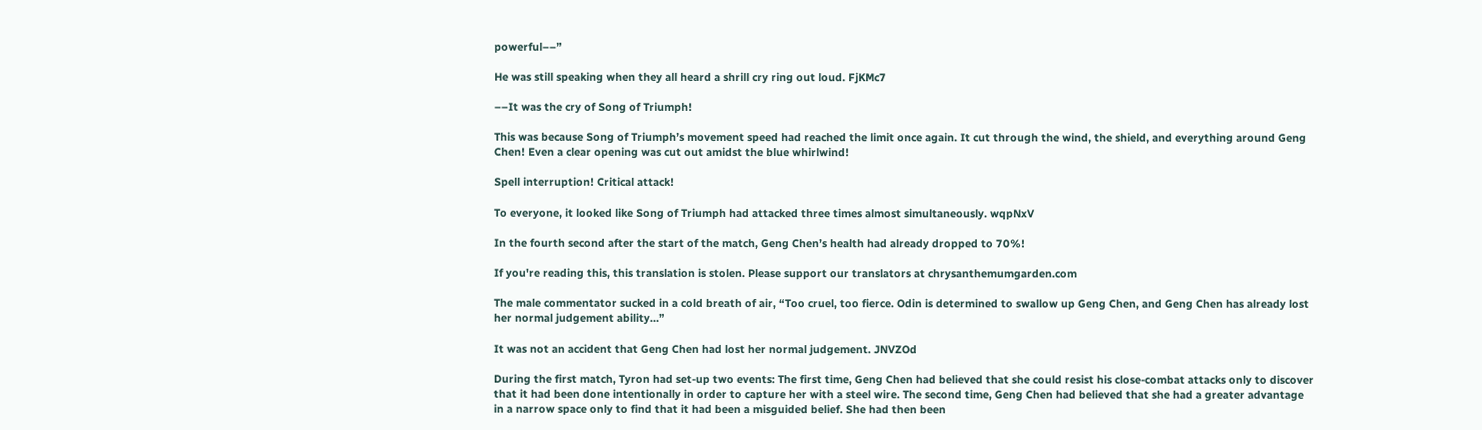powerful––”

He was still speaking when they all heard a shrill cry ring out loud. FjKMc7

––It was the cry of Song of Triumph!

This was because Song of Triumph’s movement speed had reached the limit once again. It cut through the wind, the shield, and everything around Geng Chen! Even a clear opening was cut out amidst the blue whirlwind!

Spell interruption! Critical attack!

To everyone, it looked like Song of Triumph had attacked three times almost simultaneously. wqpNxV

In the fourth second after the start of the match, Geng Chen’s health had already dropped to 70%!

If you're reading this, this translation is stolen. Please support our translators at chrysanthemumgarden.com

The male commentator sucked in a cold breath of air, “Too cruel, too fierce. Odin is determined to swallow up Geng Chen, and Geng Chen has already lost her normal judgement ability…”

It was not an accident that Geng Chen had lost her normal judgement. JNVZOd

During the first match, Tyron had set-up two events: The first time, Geng Chen had believed that she could resist his close-combat attacks only to discover that it had been done intentionally in order to capture her with a steel wire. The second time, Geng Chen had believed that she had a greater advantage in a narrow space only to find that it had been a misguided belief. She had then been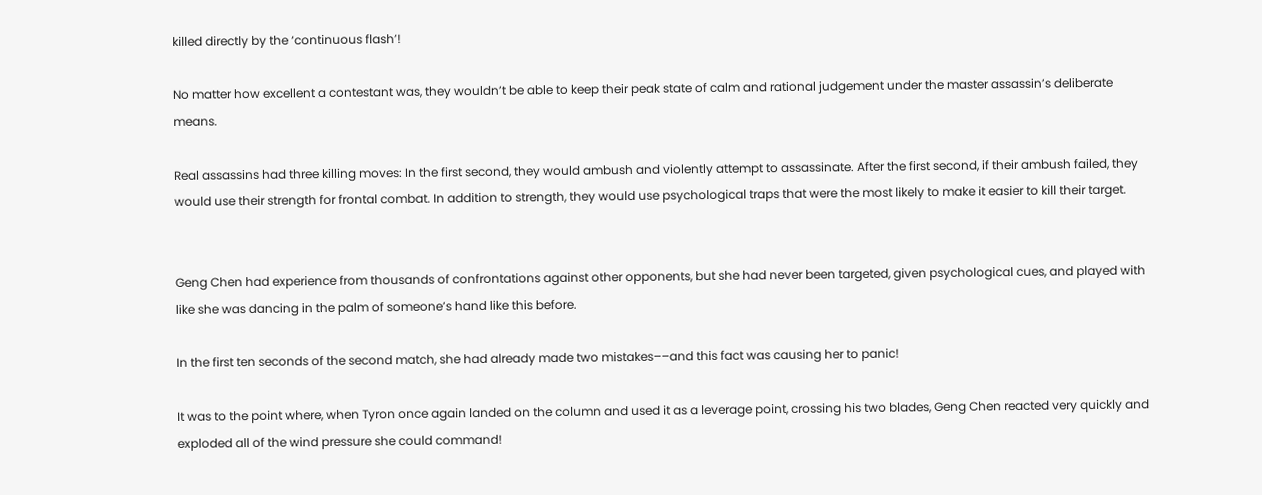killed directly by the ‘continuous flash’!

No matter how excellent a contestant was, they wouldn’t be able to keep their peak state of calm and rational judgement under the master assassin’s deliberate means.

Real assassins had three killing moves: In the first second, they would ambush and violently attempt to assassinate. After the first second, if their ambush failed, they would use their strength for frontal combat. In addition to strength, they would use psychological traps that were the most likely to make it easier to kill their target.


Geng Chen had experience from thousands of confrontations against other opponents, but she had never been targeted, given psychological cues, and played with like she was dancing in the palm of someone’s hand like this before.

In the first ten seconds of the second match, she had already made two mistakes––and this fact was causing her to panic!

It was to the point where, when Tyron once again landed on the column and used it as a leverage point, crossing his two blades, Geng Chen reacted very quickly and exploded all of the wind pressure she could command!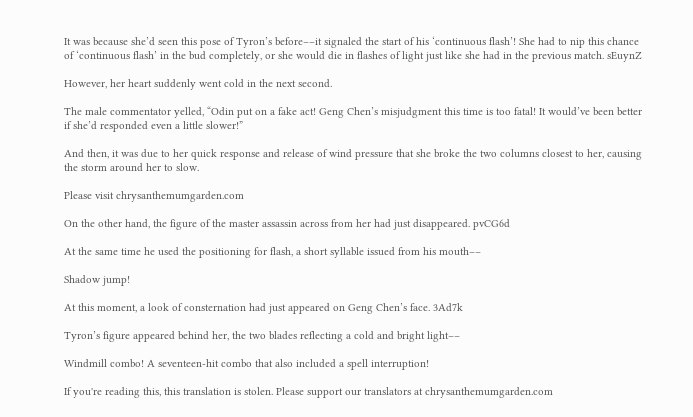It was because she’d seen this pose of Tyron’s before––it signaled the start of his ‘continuous flash’! She had to nip this chance of ‘continuous flash’ in the bud completely, or she would die in flashes of light just like she had in the previous match. sEuynZ

However, her heart suddenly went cold in the next second.

The male commentator yelled, “Odin put on a fake act! Geng Chen’s misjudgment this time is too fatal! It would’ve been better if she’d responded even a little slower!”

And then, it was due to her quick response and release of wind pressure that she broke the two columns closest to her, causing the storm around her to slow.

Please visit chrysanthemumgarden.com

On the other hand, the figure of the master assassin across from her had just disappeared. pvCG6d

At the same time he used the positioning for flash, a short syllable issued from his mouth––

Shadow jump!

At this moment, a look of consternation had just appeared on Geng Chen’s face. 3Ad7k

Tyron’s figure appeared behind her, the two blades reflecting a cold and bright light––

Windmill combo! A seventeen-hit combo that also included a spell interruption!

If you're reading this, this translation is stolen. Please support our translators at chrysanthemumgarden.com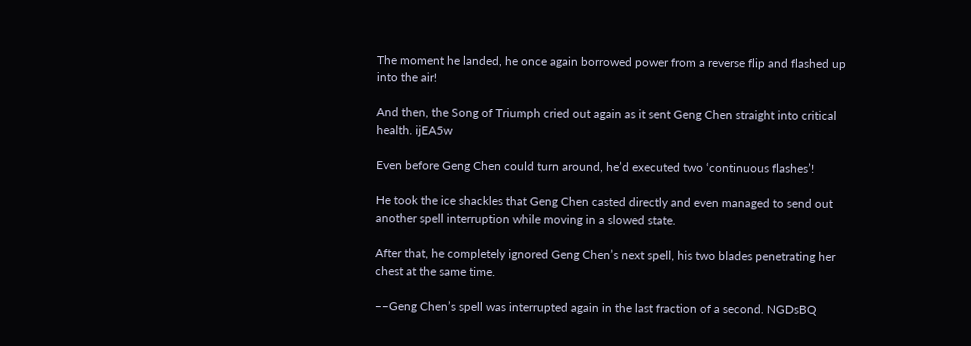The moment he landed, he once again borrowed power from a reverse flip and flashed up into the air!

And then, the Song of Triumph cried out again as it sent Geng Chen straight into critical health. ijEA5w

Even before Geng Chen could turn around, he’d executed two ‘continuous flashes’!

He took the ice shackles that Geng Chen casted directly and even managed to send out another spell interruption while moving in a slowed state.

After that, he completely ignored Geng Chen’s next spell, his two blades penetrating her chest at the same time.

––Geng Chen’s spell was interrupted again in the last fraction of a second. NGDsBQ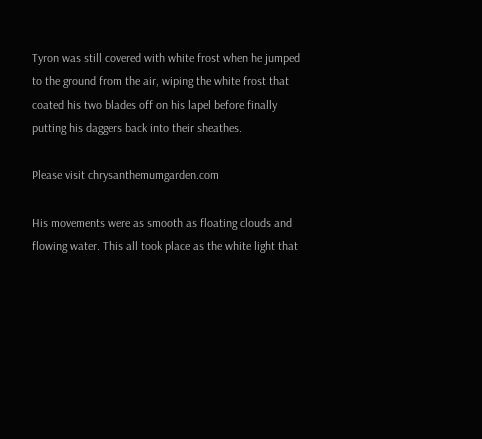Tyron was still covered with white frost when he jumped to the ground from the air, wiping the white frost that coated his two blades off on his lapel before finally putting his daggers back into their sheathes.

Please visit chrysanthemumgarden.com

His movements were as smooth as floating clouds and flowing water. This all took place as the white light that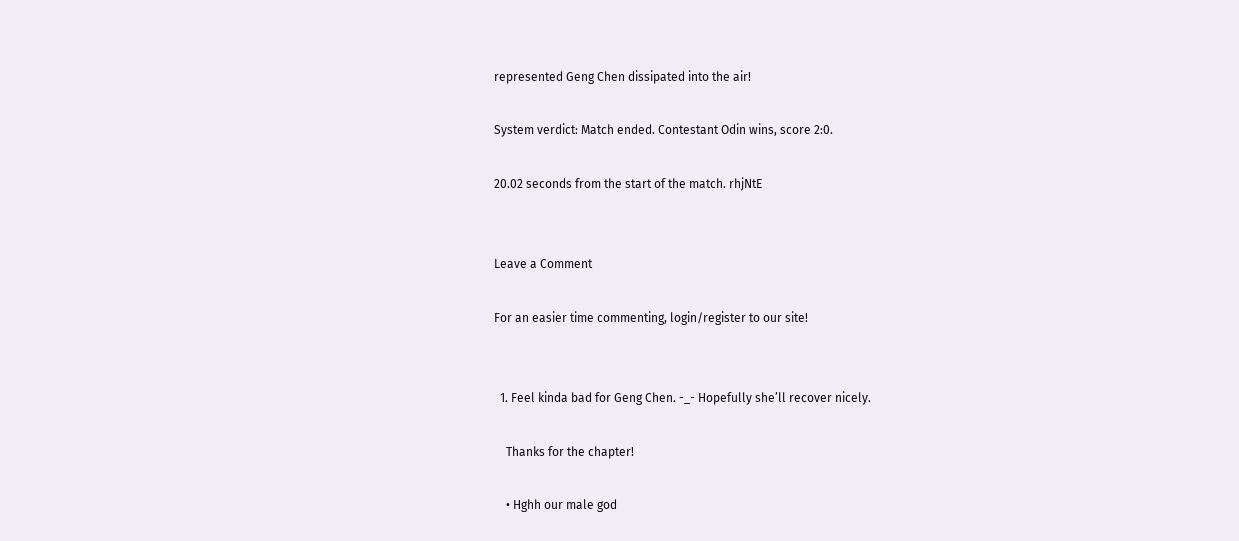represented Geng Chen dissipated into the air!

System verdict: Match ended. Contestant Odin wins, score 2:0.

20.02 seconds from the start of the match. rhjNtE


Leave a Comment

For an easier time commenting, login/register to our site!


  1. Feel kinda bad for Geng Chen. -_- Hopefully she’ll recover nicely.

    Thanks for the chapter!

    • Hghh our male god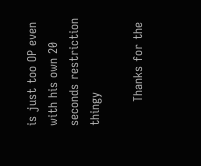is just too OP even with his own 20 seconds restriction thingy

      Thanks for the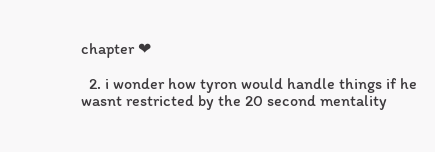chapter ❤

  2. i wonder how tyron would handle things if he wasnt restricted by the 20 second mentality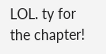LOL. ty for the chapter!